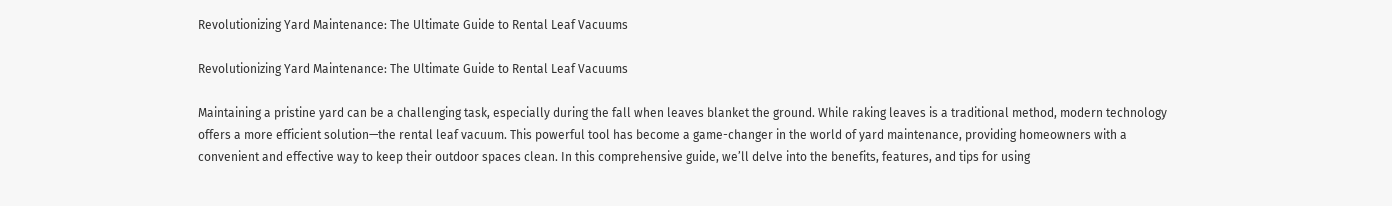Revolutionizing Yard Maintenance: The Ultimate Guide to Rental Leaf Vacuums

Revolutionizing Yard Maintenance: The Ultimate Guide to Rental Leaf Vacuums

Maintaining a pristine yard can be a challenging task, especially during the fall when leaves blanket the ground. While raking leaves is a traditional method, modern technology offers a more efficient solution—the rental leaf vacuum. This powerful tool has become a game-changer in the world of yard maintenance, providing homeowners with a convenient and effective way to keep their outdoor spaces clean. In this comprehensive guide, we’ll delve into the benefits, features, and tips for using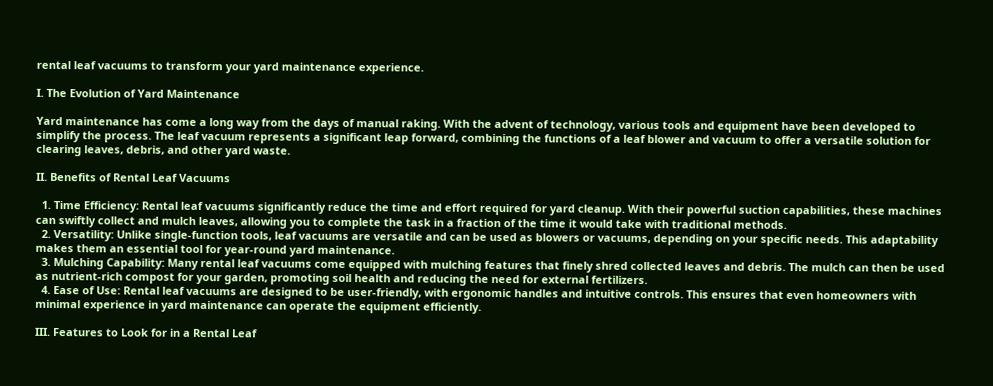rental leaf vacuums to transform your yard maintenance experience.

I. The Evolution of Yard Maintenance

Yard maintenance has come a long way from the days of manual raking. With the advent of technology, various tools and equipment have been developed to simplify the process. The leaf vacuum represents a significant leap forward, combining the functions of a leaf blower and vacuum to offer a versatile solution for clearing leaves, debris, and other yard waste.

II. Benefits of Rental Leaf Vacuums

  1. Time Efficiency: Rental leaf vacuums significantly reduce the time and effort required for yard cleanup. With their powerful suction capabilities, these machines can swiftly collect and mulch leaves, allowing you to complete the task in a fraction of the time it would take with traditional methods.
  2. Versatility: Unlike single-function tools, leaf vacuums are versatile and can be used as blowers or vacuums, depending on your specific needs. This adaptability makes them an essential tool for year-round yard maintenance.
  3. Mulching Capability: Many rental leaf vacuums come equipped with mulching features that finely shred collected leaves and debris. The mulch can then be used as nutrient-rich compost for your garden, promoting soil health and reducing the need for external fertilizers.
  4. Ease of Use: Rental leaf vacuums are designed to be user-friendly, with ergonomic handles and intuitive controls. This ensures that even homeowners with minimal experience in yard maintenance can operate the equipment efficiently.

III. Features to Look for in a Rental Leaf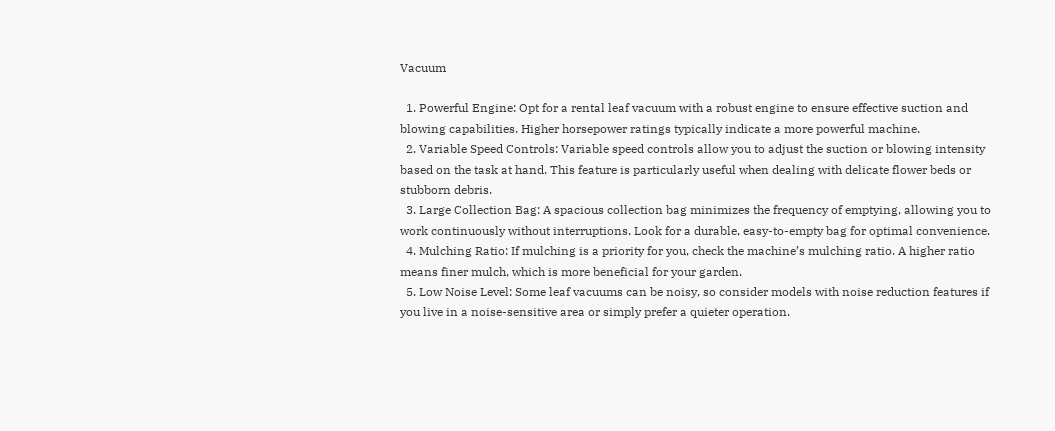Vacuum

  1. Powerful Engine: Opt for a rental leaf vacuum with a robust engine to ensure effective suction and blowing capabilities. Higher horsepower ratings typically indicate a more powerful machine.
  2. Variable Speed Controls: Variable speed controls allow you to adjust the suction or blowing intensity based on the task at hand. This feature is particularly useful when dealing with delicate flower beds or stubborn debris.
  3. Large Collection Bag: A spacious collection bag minimizes the frequency of emptying, allowing you to work continuously without interruptions. Look for a durable, easy-to-empty bag for optimal convenience.
  4. Mulching Ratio: If mulching is a priority for you, check the machine’s mulching ratio. A higher ratio means finer mulch, which is more beneficial for your garden.
  5. Low Noise Level: Some leaf vacuums can be noisy, so consider models with noise reduction features if you live in a noise-sensitive area or simply prefer a quieter operation.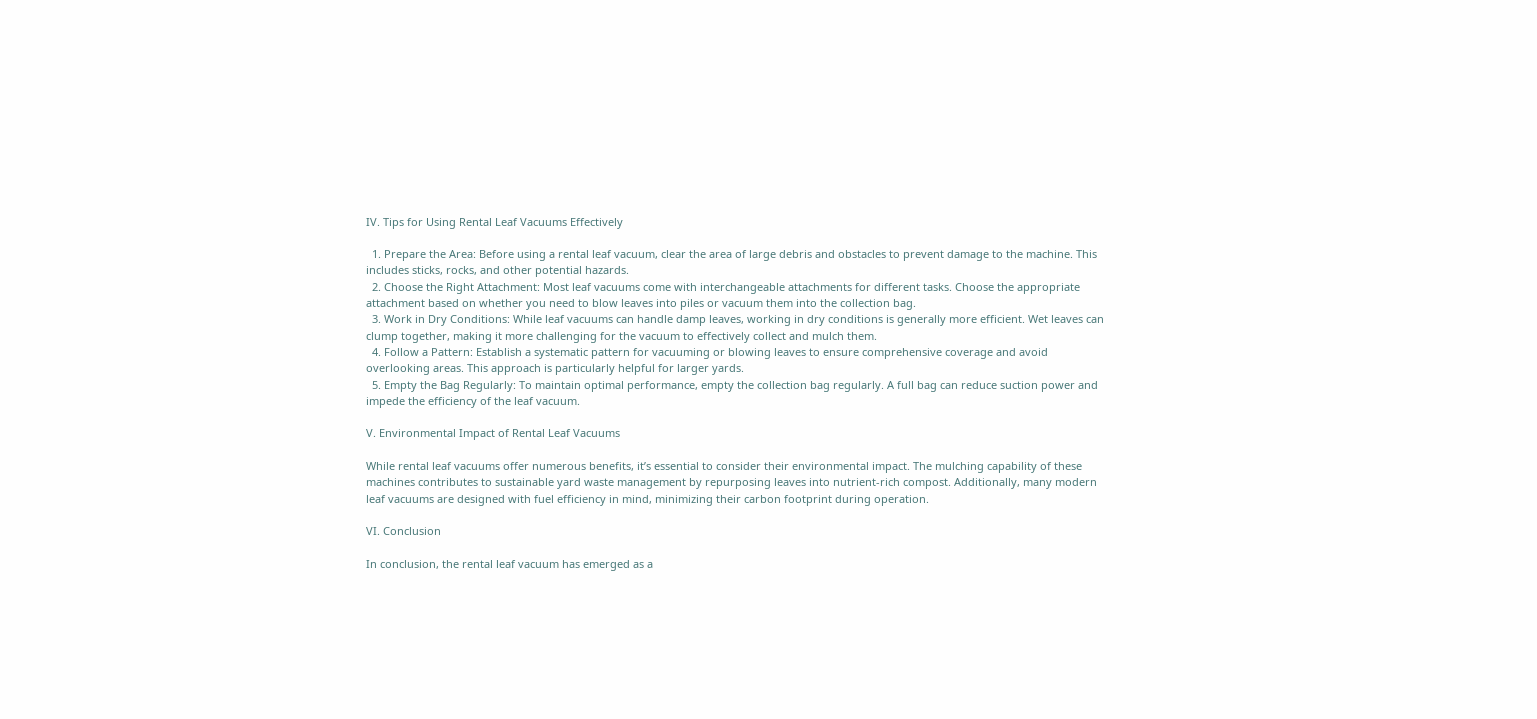IV. Tips for Using Rental Leaf Vacuums Effectively

  1. Prepare the Area: Before using a rental leaf vacuum, clear the area of large debris and obstacles to prevent damage to the machine. This includes sticks, rocks, and other potential hazards.
  2. Choose the Right Attachment: Most leaf vacuums come with interchangeable attachments for different tasks. Choose the appropriate attachment based on whether you need to blow leaves into piles or vacuum them into the collection bag.
  3. Work in Dry Conditions: While leaf vacuums can handle damp leaves, working in dry conditions is generally more efficient. Wet leaves can clump together, making it more challenging for the vacuum to effectively collect and mulch them.
  4. Follow a Pattern: Establish a systematic pattern for vacuuming or blowing leaves to ensure comprehensive coverage and avoid overlooking areas. This approach is particularly helpful for larger yards.
  5. Empty the Bag Regularly: To maintain optimal performance, empty the collection bag regularly. A full bag can reduce suction power and impede the efficiency of the leaf vacuum.

V. Environmental Impact of Rental Leaf Vacuums

While rental leaf vacuums offer numerous benefits, it’s essential to consider their environmental impact. The mulching capability of these machines contributes to sustainable yard waste management by repurposing leaves into nutrient-rich compost. Additionally, many modern leaf vacuums are designed with fuel efficiency in mind, minimizing their carbon footprint during operation.

VI. Conclusion

In conclusion, the rental leaf vacuum has emerged as a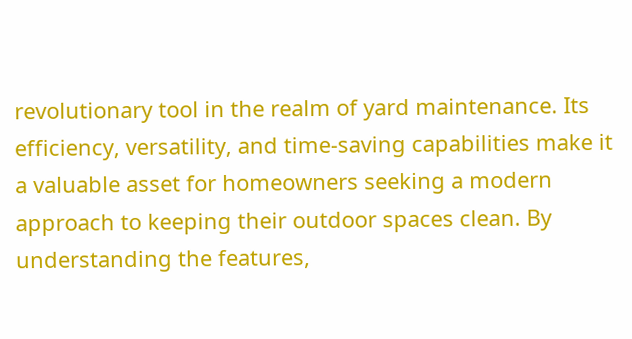revolutionary tool in the realm of yard maintenance. Its efficiency, versatility, and time-saving capabilities make it a valuable asset for homeowners seeking a modern approach to keeping their outdoor spaces clean. By understanding the features,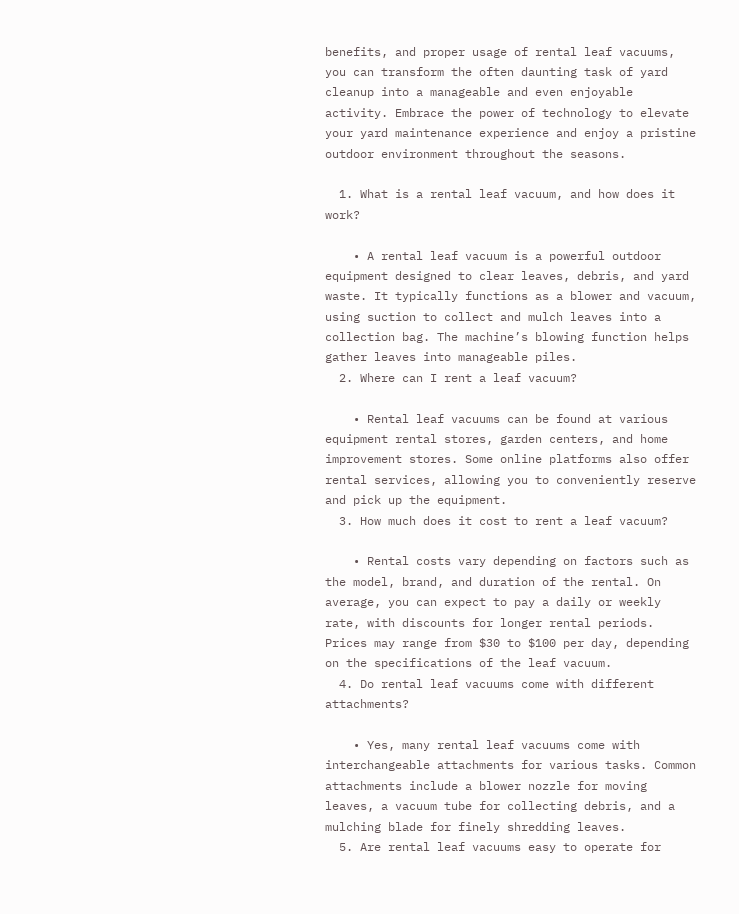benefits, and proper usage of rental leaf vacuums, you can transform the often daunting task of yard cleanup into a manageable and even enjoyable activity. Embrace the power of technology to elevate your yard maintenance experience and enjoy a pristine outdoor environment throughout the seasons.

  1. What is a rental leaf vacuum, and how does it work?

    • A rental leaf vacuum is a powerful outdoor equipment designed to clear leaves, debris, and yard waste. It typically functions as a blower and vacuum, using suction to collect and mulch leaves into a collection bag. The machine’s blowing function helps gather leaves into manageable piles.
  2. Where can I rent a leaf vacuum?

    • Rental leaf vacuums can be found at various equipment rental stores, garden centers, and home improvement stores. Some online platforms also offer rental services, allowing you to conveniently reserve and pick up the equipment.
  3. How much does it cost to rent a leaf vacuum?

    • Rental costs vary depending on factors such as the model, brand, and duration of the rental. On average, you can expect to pay a daily or weekly rate, with discounts for longer rental periods. Prices may range from $30 to $100 per day, depending on the specifications of the leaf vacuum.
  4. Do rental leaf vacuums come with different attachments?

    • Yes, many rental leaf vacuums come with interchangeable attachments for various tasks. Common attachments include a blower nozzle for moving leaves, a vacuum tube for collecting debris, and a mulching blade for finely shredding leaves.
  5. Are rental leaf vacuums easy to operate for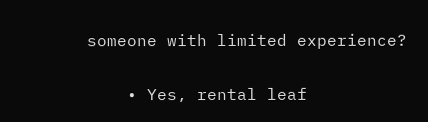someone with limited experience?

    • Yes, rental leaf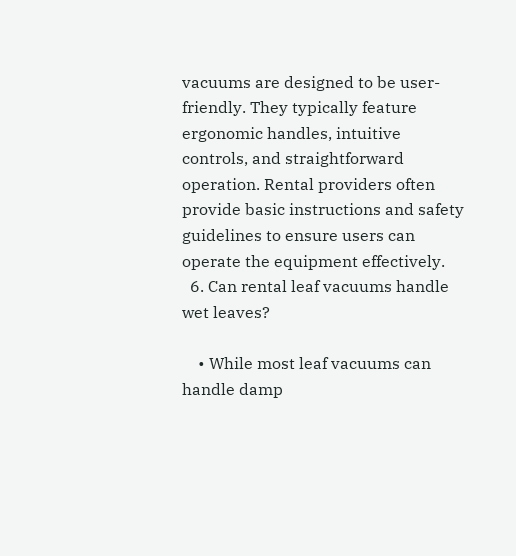vacuums are designed to be user-friendly. They typically feature ergonomic handles, intuitive controls, and straightforward operation. Rental providers often provide basic instructions and safety guidelines to ensure users can operate the equipment effectively.
  6. Can rental leaf vacuums handle wet leaves?

    • While most leaf vacuums can handle damp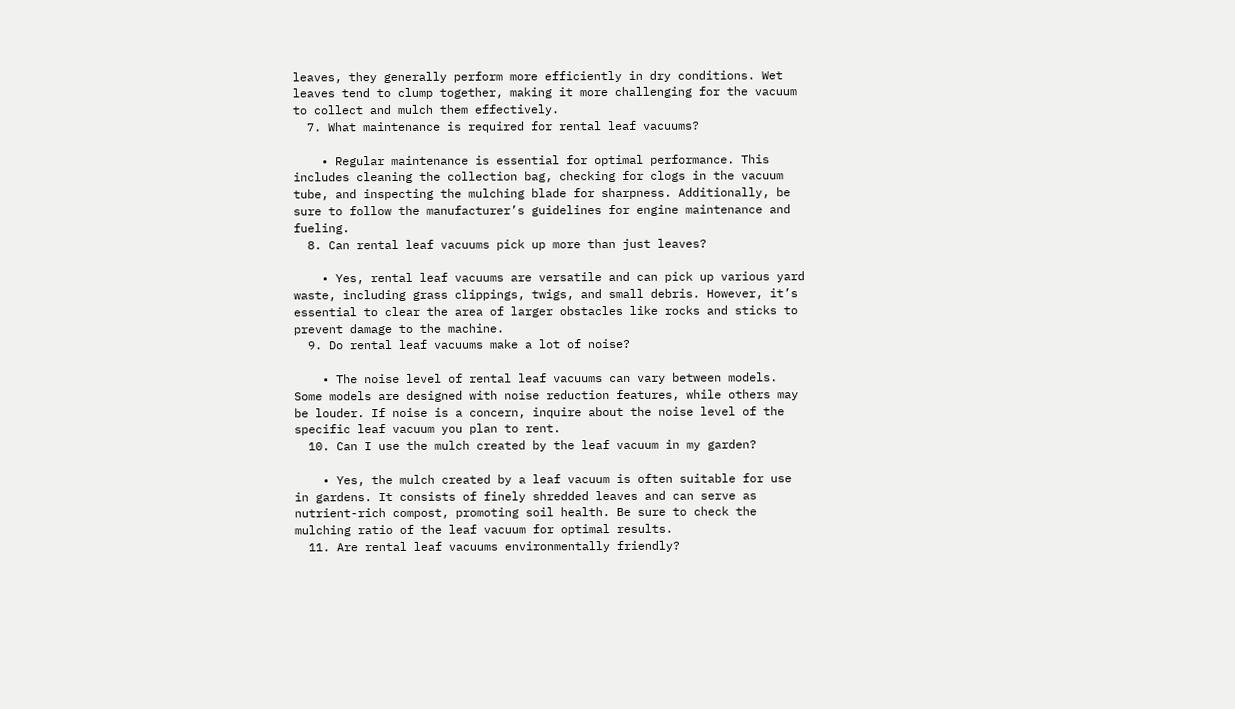leaves, they generally perform more efficiently in dry conditions. Wet leaves tend to clump together, making it more challenging for the vacuum to collect and mulch them effectively.
  7. What maintenance is required for rental leaf vacuums?

    • Regular maintenance is essential for optimal performance. This includes cleaning the collection bag, checking for clogs in the vacuum tube, and inspecting the mulching blade for sharpness. Additionally, be sure to follow the manufacturer’s guidelines for engine maintenance and fueling.
  8. Can rental leaf vacuums pick up more than just leaves?

    • Yes, rental leaf vacuums are versatile and can pick up various yard waste, including grass clippings, twigs, and small debris. However, it’s essential to clear the area of larger obstacles like rocks and sticks to prevent damage to the machine.
  9. Do rental leaf vacuums make a lot of noise?

    • The noise level of rental leaf vacuums can vary between models. Some models are designed with noise reduction features, while others may be louder. If noise is a concern, inquire about the noise level of the specific leaf vacuum you plan to rent.
  10. Can I use the mulch created by the leaf vacuum in my garden?

    • Yes, the mulch created by a leaf vacuum is often suitable for use in gardens. It consists of finely shredded leaves and can serve as nutrient-rich compost, promoting soil health. Be sure to check the mulching ratio of the leaf vacuum for optimal results.
  11. Are rental leaf vacuums environmentally friendly?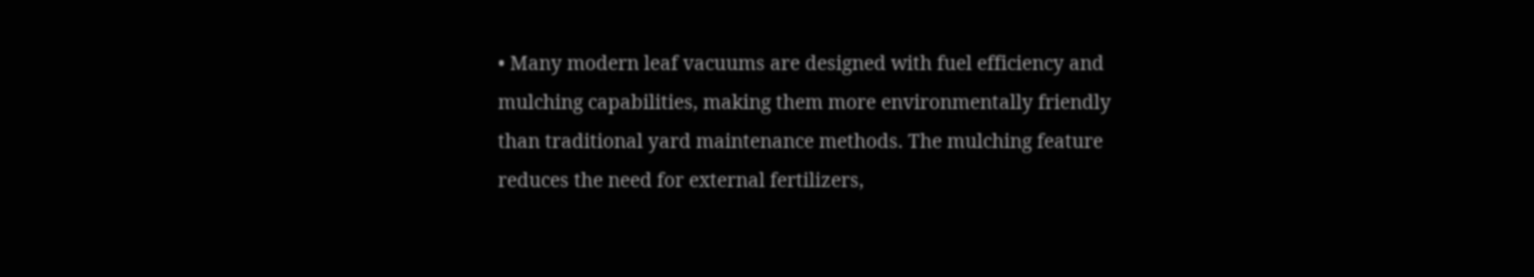• Many modern leaf vacuums are designed with fuel efficiency and mulching capabilities, making them more environmentally friendly than traditional yard maintenance methods. The mulching feature reduces the need for external fertilizers,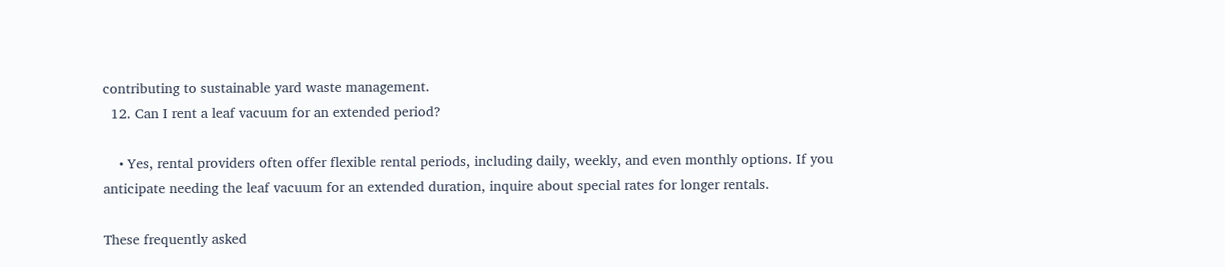contributing to sustainable yard waste management.
  12. Can I rent a leaf vacuum for an extended period?

    • Yes, rental providers often offer flexible rental periods, including daily, weekly, and even monthly options. If you anticipate needing the leaf vacuum for an extended duration, inquire about special rates for longer rentals.

These frequently asked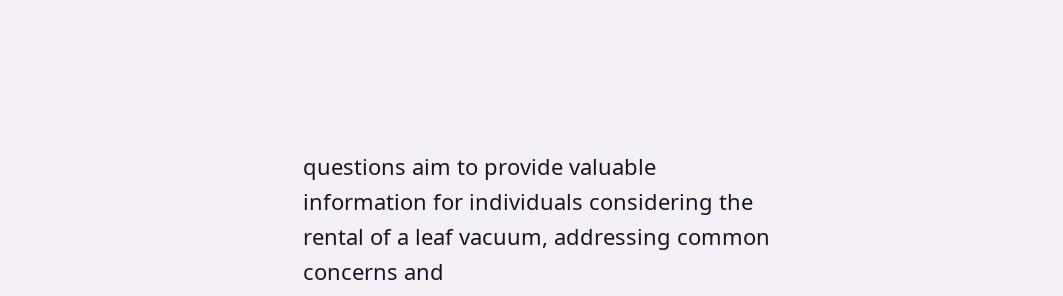questions aim to provide valuable information for individuals considering the rental of a leaf vacuum, addressing common concerns and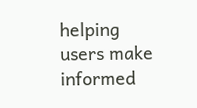helping users make informed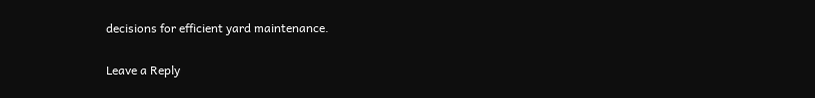decisions for efficient yard maintenance.

Leave a Reply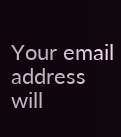Your email address will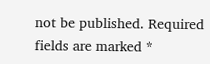not be published. Required fields are marked *